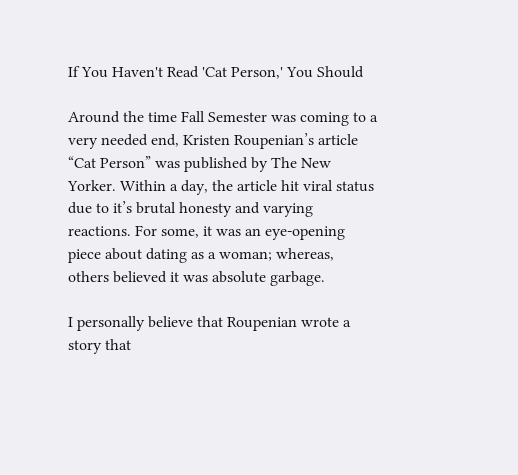If You Haven't Read 'Cat Person,' You Should

Around the time Fall Semester was coming to a very needed end, Kristen Roupenian’s article “Cat Person” was published by The New Yorker. Within a day, the article hit viral status due to it’s brutal honesty and varying reactions. For some, it was an eye-opening piece about dating as a woman; whereas, others believed it was absolute garbage.

I personally believe that Roupenian wrote a story that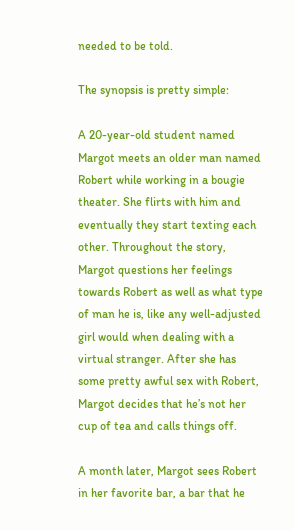needed to be told.

The synopsis is pretty simple:

A 20-year-old student named Margot meets an older man named Robert while working in a bougie theater. She flirts with him and eventually they start texting each other. Throughout the story, Margot questions her feelings towards Robert as well as what type of man he is, like any well-adjusted girl would when dealing with a virtual stranger. After she has some pretty awful sex with Robert, Margot decides that he’s not her cup of tea and calls things off.

A month later, Margot sees Robert in her favorite bar, a bar that he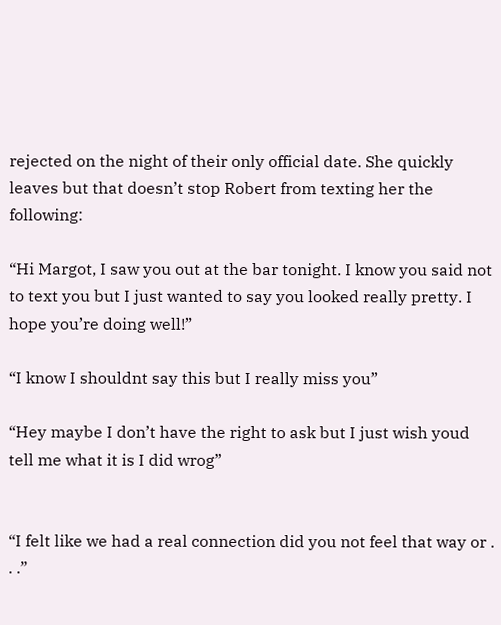rejected on the night of their only official date. She quickly leaves but that doesn’t stop Robert from texting her the following:

“Hi Margot, I saw you out at the bar tonight. I know you said not to text you but I just wanted to say you looked really pretty. I hope you’re doing well!”

“I know I shouldnt say this but I really miss you”

“Hey maybe I don’t have the right to ask but I just wish youd tell me what it is I did wrog”


“I felt like we had a real connection did you not feel that way or . . .”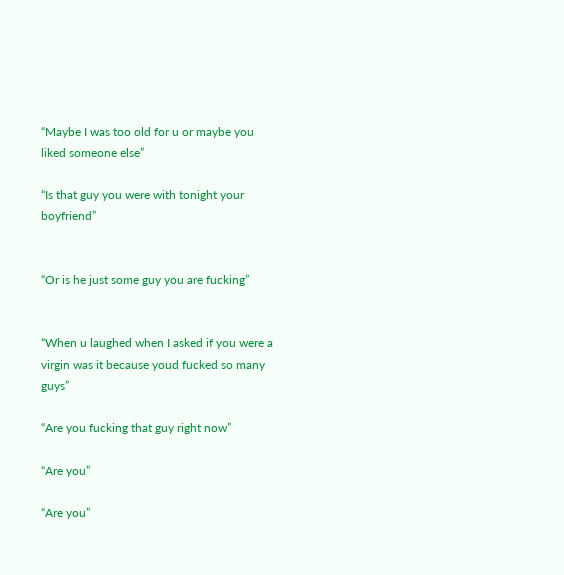“Maybe I was too old for u or maybe you liked someone else”

“Is that guy you were with tonight your boyfriend”


“Or is he just some guy you are fucking”


“When u laughed when I asked if you were a virgin was it because youd fucked so many guys”

“Are you fucking that guy right now”

“Are you”

“Are you”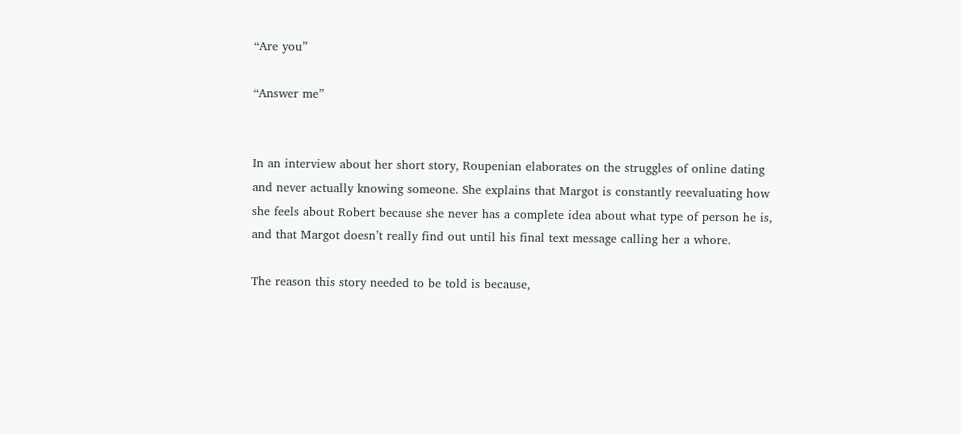“Are you”

“Answer me”


In an interview about her short story, Roupenian elaborates on the struggles of online dating and never actually knowing someone. She explains that Margot is constantly reevaluating how she feels about Robert because she never has a complete idea about what type of person he is, and that Margot doesn’t really find out until his final text message calling her a whore.

The reason this story needed to be told is because,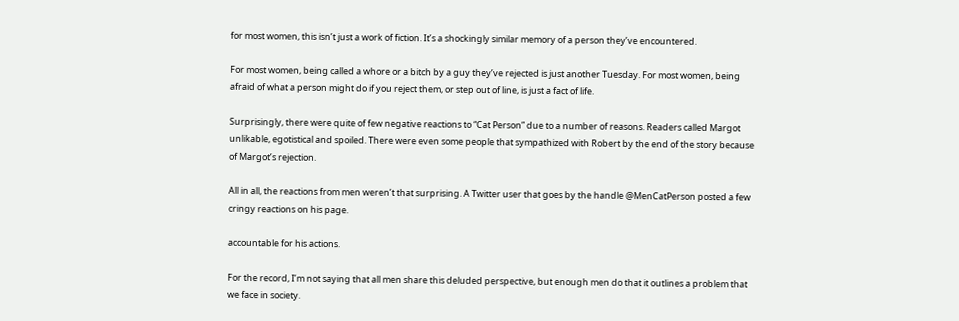for most women, this isn’t just a work of fiction. It’s a shockingly similar memory of a person they’ve encountered.

For most women, being called a whore or a bitch by a guy they’ve rejected is just another Tuesday. For most women, being afraid of what a person might do if you reject them, or step out of line, is just a fact of life.

Surprisingly, there were quite of few negative reactions to “Cat Person” due to a number of reasons. Readers called Margot unlikable, egotistical and spoiled. There were even some people that sympathized with Robert by the end of the story because of Margot’s rejection.

All in all, the reactions from men weren’t that surprising. A Twitter user that goes by the handle @MenCatPerson posted a few cringy reactions on his page.

accountable for his actions.

For the record, I’m not saying that all men share this deluded perspective, but enough men do that it outlines a problem that we face in society.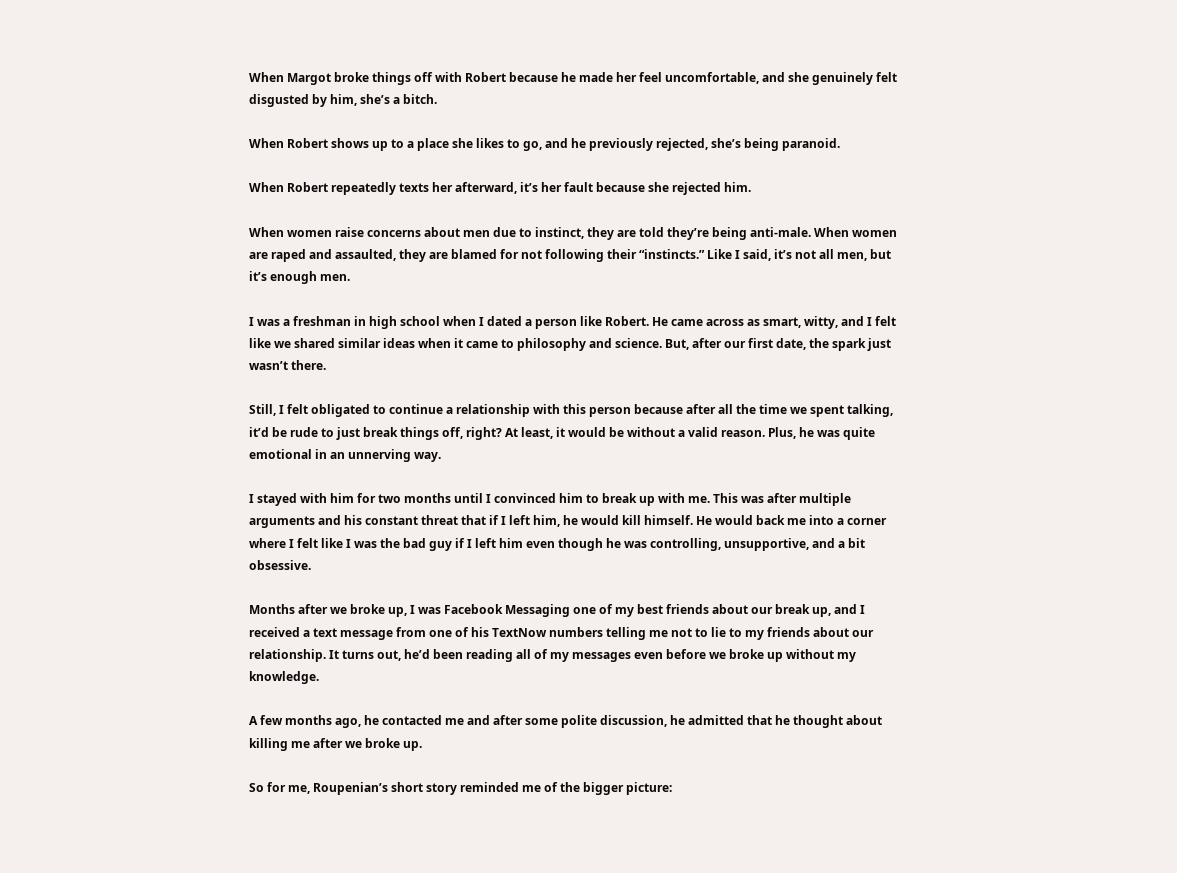When Margot broke things off with Robert because he made her feel uncomfortable, and she genuinely felt disgusted by him, she’s a bitch.

When Robert shows up to a place she likes to go, and he previously rejected, she’s being paranoid.

When Robert repeatedly texts her afterward, it’s her fault because she rejected him.

When women raise concerns about men due to instinct, they are told they’re being anti-male. When women are raped and assaulted, they are blamed for not following their “instincts.” Like I said, it’s not all men, but it’s enough men.

I was a freshman in high school when I dated a person like Robert. He came across as smart, witty, and I felt like we shared similar ideas when it came to philosophy and science. But, after our first date, the spark just wasn’t there.

Still, I felt obligated to continue a relationship with this person because after all the time we spent talking, it’d be rude to just break things off, right? At least, it would be without a valid reason. Plus, he was quite emotional in an unnerving way.

I stayed with him for two months until I convinced him to break up with me. This was after multiple arguments and his constant threat that if I left him, he would kill himself. He would back me into a corner where I felt like I was the bad guy if I left him even though he was controlling, unsupportive, and a bit obsessive.

Months after we broke up, I was Facebook Messaging one of my best friends about our break up, and I received a text message from one of his TextNow numbers telling me not to lie to my friends about our relationship. It turns out, he’d been reading all of my messages even before we broke up without my knowledge.

A few months ago, he contacted me and after some polite discussion, he admitted that he thought about killing me after we broke up.

So for me, Roupenian’s short story reminded me of the bigger picture: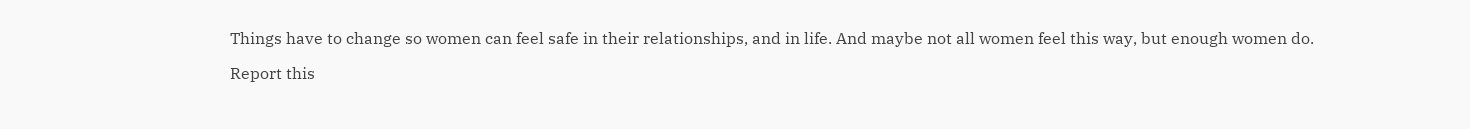Things have to change so women can feel safe in their relationships, and in life. And maybe not all women feel this way, but enough women do.

Report this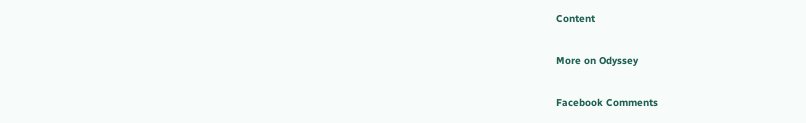Content

More on Odyssey

Facebook Comments